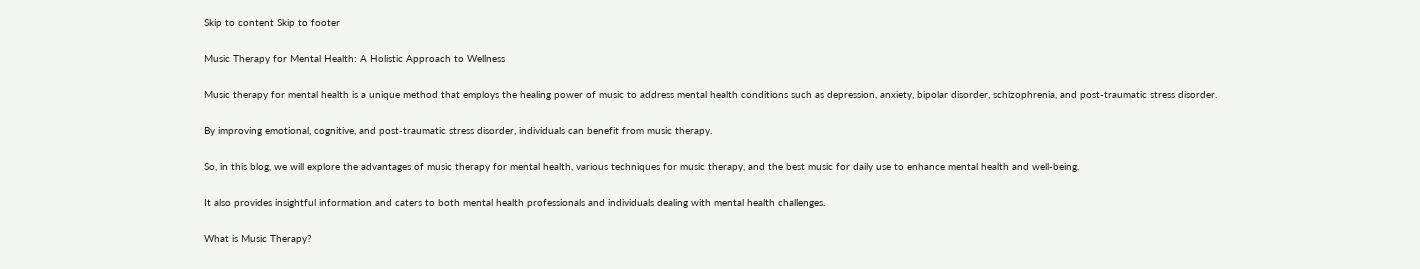Skip to content Skip to footer

Music Therapy for Mental Health: A Holistic Approach to Wellness

Music therapy for mental health is a unique method that employs the healing power of music to address mental health conditions such as depression, anxiety, bipolar disorder, schizophrenia, and post-traumatic stress disorder.

By improving emotional, cognitive, and post-traumatic stress disorder, individuals can benefit from music therapy.

So, in this blog, we will explore the advantages of music therapy for mental health, various techniques for music therapy, and the best music for daily use to enhance mental health and well-being.

It also provides insightful information and caters to both mental health professionals and individuals dealing with mental health challenges.

What is Music Therapy?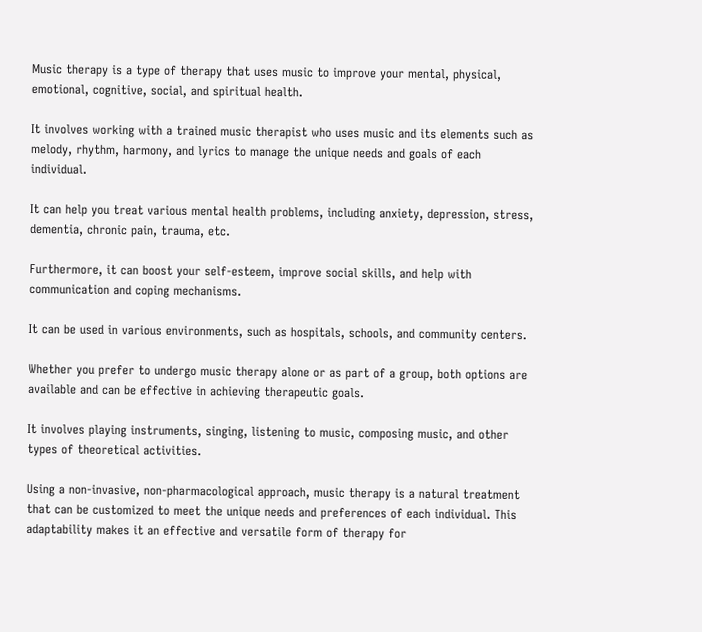Music therapy is a type of therapy that uses music to improve your mental, physical, emotional, cognitive, social, and spiritual health.

It involves working with a trained music therapist who uses music and its elements such as melody, rhythm, harmony, and lyrics to manage the unique needs and goals of each individual.

It can help you treat various mental health problems, including anxiety, depression, stress, dementia, chronic pain, trauma, etc.

Furthermore, it can boost your self-esteem, improve social skills, and help with communication and coping mechanisms.

It can be used in various environments, such as hospitals, schools, and community centers.

Whether you prefer to undergo music therapy alone or as part of a group, both options are available and can be effective in achieving therapeutic goals.

It involves playing instruments, singing, listening to music, composing music, and other types of theoretical activities.

Using a non-invasive, non-pharmacological approach, music therapy is a natural treatment that can be customized to meet the unique needs and preferences of each individual. This adaptability makes it an effective and versatile form of therapy for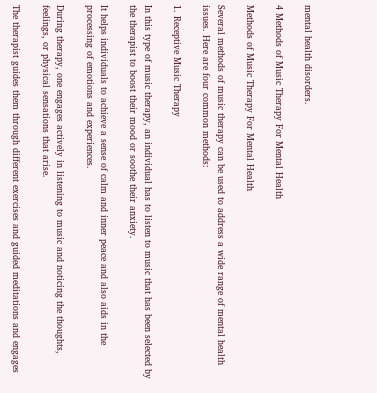mental health disorders.

4 Methods of Music Therapy For Mental Health

Methods of Music Therapy For Mental Health

Several methods of music therapy can be used to address a wide range of mental health issues. Here are four common methods:

1. Receptive Music Therapy

In this type of music therapy, an individual has to listen to music that has been selected by the therapist to boost their mood or soothe their anxiety.

It helps individuals to achieve a sense of calm and inner peace and also aids in the processing of emotions and experiences.

During therapy, one engages actively in listening to music and noticing the thoughts, feelings, or physical sensations that arise.

The therapist guides them through different exercises and guided meditations and engages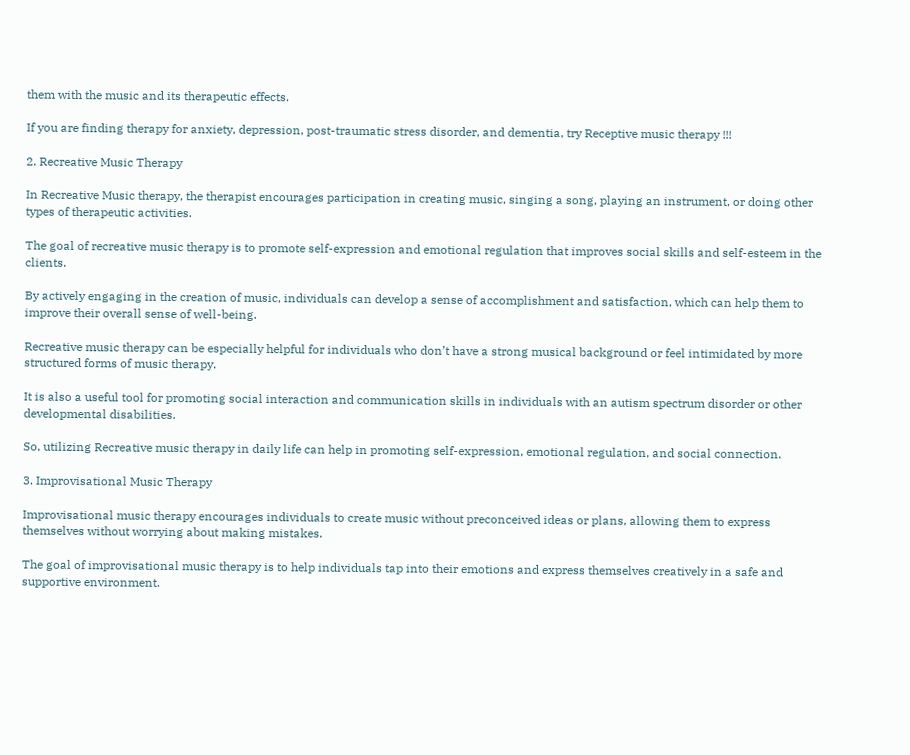them with the music and its therapeutic effects.

If you are finding therapy for anxiety, depression, post-traumatic stress disorder, and dementia, try Receptive music therapy !!!

2. Recreative Music Therapy

In Recreative Music therapy, the therapist encourages participation in creating music, singing a song, playing an instrument, or doing other types of therapeutic activities.

The goal of recreative music therapy is to promote self-expression and emotional regulation that improves social skills and self-esteem in the clients.

By actively engaging in the creation of music, individuals can develop a sense of accomplishment and satisfaction, which can help them to improve their overall sense of well-being.

Recreative music therapy can be especially helpful for individuals who don’t have a strong musical background or feel intimidated by more structured forms of music therapy.

It is also a useful tool for promoting social interaction and communication skills in individuals with an autism spectrum disorder or other developmental disabilities.

So, utilizing Recreative music therapy in daily life can help in promoting self-expression, emotional regulation, and social connection.

3. Improvisational Music Therapy

Improvisational music therapy encourages individuals to create music without preconceived ideas or plans, allowing them to express themselves without worrying about making mistakes.

The goal of improvisational music therapy is to help individuals tap into their emotions and express themselves creatively in a safe and supportive environment.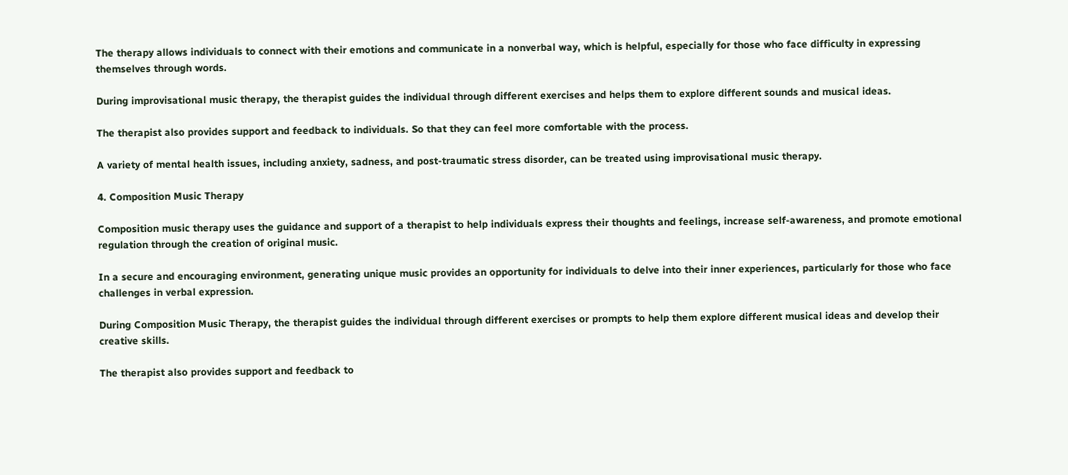The therapy allows individuals to connect with their emotions and communicate in a nonverbal way, which is helpful, especially for those who face difficulty in expressing themselves through words.

During improvisational music therapy, the therapist guides the individual through different exercises and helps them to explore different sounds and musical ideas.

The therapist also provides support and feedback to individuals. So that they can feel more comfortable with the process.

A variety of mental health issues, including anxiety, sadness, and post-traumatic stress disorder, can be treated using improvisational music therapy.

4. Composition Music Therapy

Composition music therapy uses the guidance and support of a therapist to help individuals express their thoughts and feelings, increase self-awareness, and promote emotional regulation through the creation of original music.

In a secure and encouraging environment, generating unique music provides an opportunity for individuals to delve into their inner experiences, particularly for those who face challenges in verbal expression.

During Composition Music Therapy, the therapist guides the individual through different exercises or prompts to help them explore different musical ideas and develop their creative skills.

The therapist also provides support and feedback to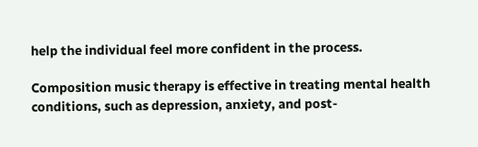help the individual feel more confident in the process.

Composition music therapy is effective in treating mental health conditions, such as depression, anxiety, and post-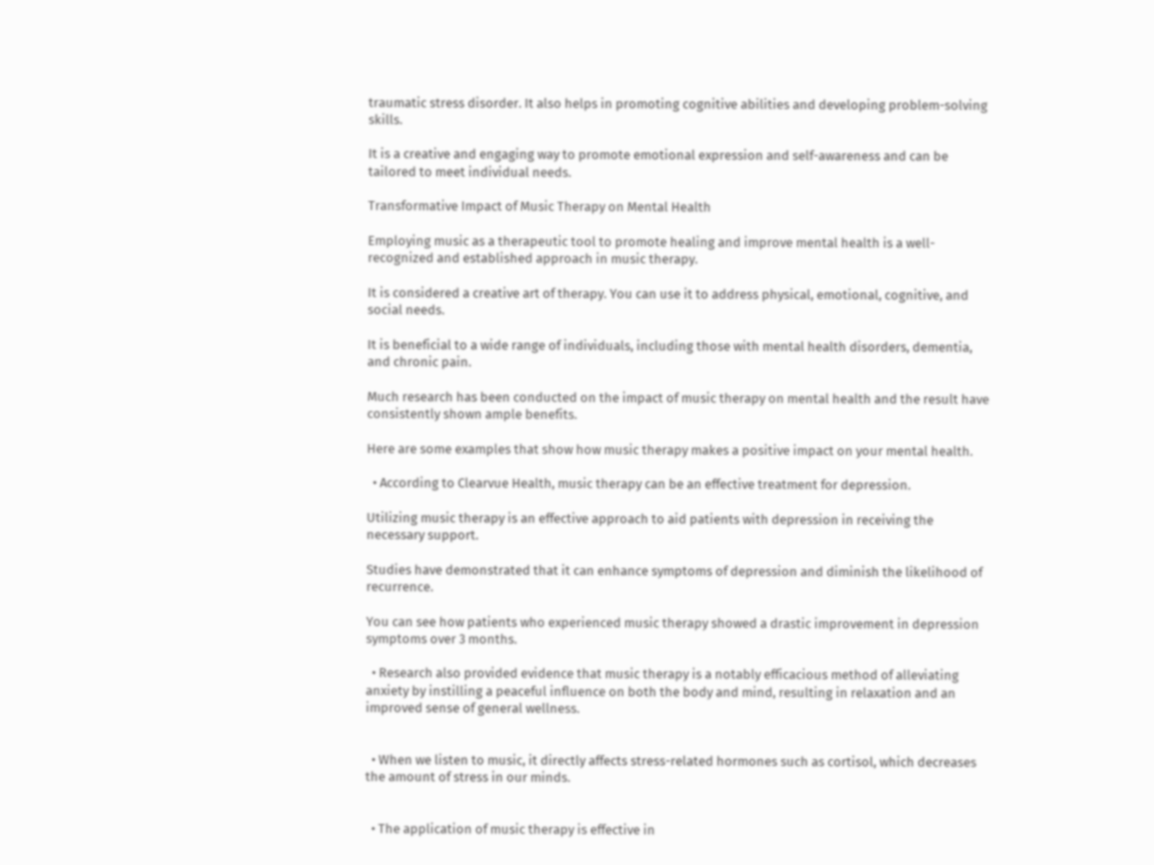traumatic stress disorder. It also helps in promoting cognitive abilities and developing problem-solving skills.

It is a creative and engaging way to promote emotional expression and self-awareness and can be tailored to meet individual needs.

Transformative Impact of Music Therapy on Mental Health

Employing music as a therapeutic tool to promote healing and improve mental health is a well-recognized and established approach in music therapy.

It is considered a creative art of therapy. You can use it to address physical, emotional, cognitive, and social needs.

It is beneficial to a wide range of individuals, including those with mental health disorders, dementia, and chronic pain.

Much research has been conducted on the impact of music therapy on mental health and the result have consistently shown ample benefits.

Here are some examples that show how music therapy makes a positive impact on your mental health.

  • According to Clearvue Health, music therapy can be an effective treatment for depression.

Utilizing music therapy is an effective approach to aid patients with depression in receiving the necessary support.

Studies have demonstrated that it can enhance symptoms of depression and diminish the likelihood of recurrence.

You can see how patients who experienced music therapy showed a drastic improvement in depression symptoms over 3 months.

  • Research also provided evidence that music therapy is a notably efficacious method of alleviating anxiety by instilling a peaceful influence on both the body and mind, resulting in relaxation and an improved sense of general wellness.


  • When we listen to music, it directly affects stress-related hormones such as cortisol, which decreases the amount of stress in our minds.


  • The application of music therapy is effective in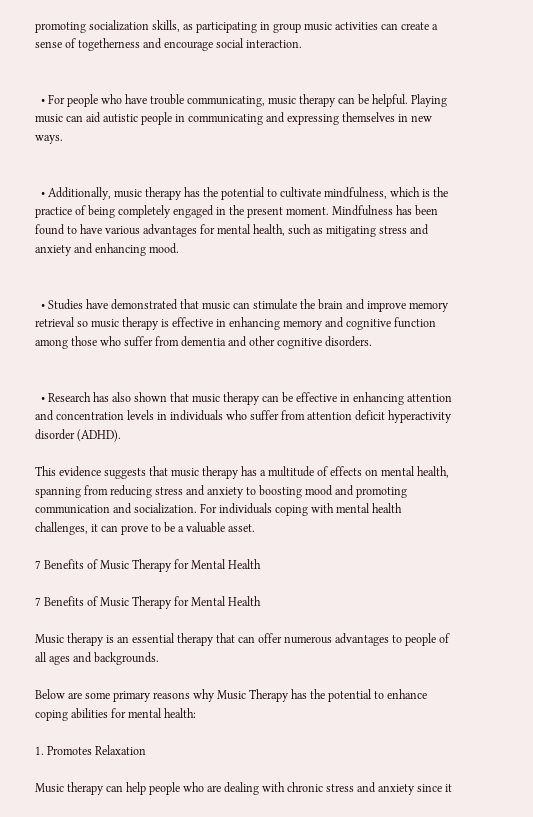promoting socialization skills, as participating in group music activities can create a sense of togetherness and encourage social interaction.


  • For people who have trouble communicating, music therapy can be helpful. Playing music can aid autistic people in communicating and expressing themselves in new ways.


  • Additionally, music therapy has the potential to cultivate mindfulness, which is the practice of being completely engaged in the present moment. Mindfulness has been found to have various advantages for mental health, such as mitigating stress and anxiety and enhancing mood.


  • Studies have demonstrated that music can stimulate the brain and improve memory retrieval so music therapy is effective in enhancing memory and cognitive function among those who suffer from dementia and other cognitive disorders.


  • Research has also shown that music therapy can be effective in enhancing attention and concentration levels in individuals who suffer from attention deficit hyperactivity disorder (ADHD).

This evidence suggests that music therapy has a multitude of effects on mental health, spanning from reducing stress and anxiety to boosting mood and promoting communication and socialization. For individuals coping with mental health challenges, it can prove to be a valuable asset.

7 Benefits of Music Therapy for Mental Health

7 Benefits of Music Therapy for Mental Health

Music therapy is an essential therapy that can offer numerous advantages to people of all ages and backgrounds.

Below are some primary reasons why Music Therapy has the potential to enhance coping abilities for mental health:

1. Promotes Relaxation

Music therapy can help people who are dealing with chronic stress and anxiety since it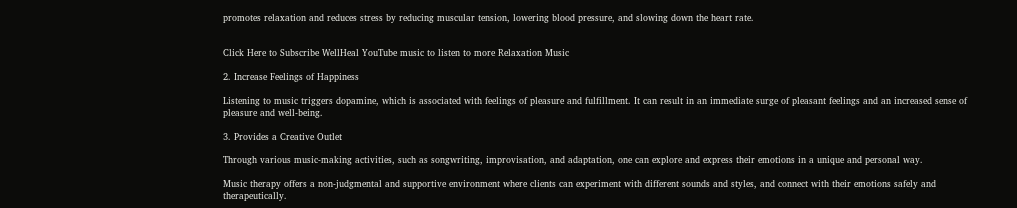promotes relaxation and reduces stress by reducing muscular tension, lowering blood pressure, and slowing down the heart rate.


Click Here to Subscribe WellHeal YouTube music to listen to more Relaxation Music

2. Increase Feelings of Happiness

Listening to music triggers dopamine, which is associated with feelings of pleasure and fulfillment. It can result in an immediate surge of pleasant feelings and an increased sense of pleasure and well-being.

3. Provides a Creative Outlet

Through various music-making activities, such as songwriting, improvisation, and adaptation, one can explore and express their emotions in a unique and personal way.

Music therapy offers a non-judgmental and supportive environment where clients can experiment with different sounds and styles, and connect with their emotions safely and therapeutically.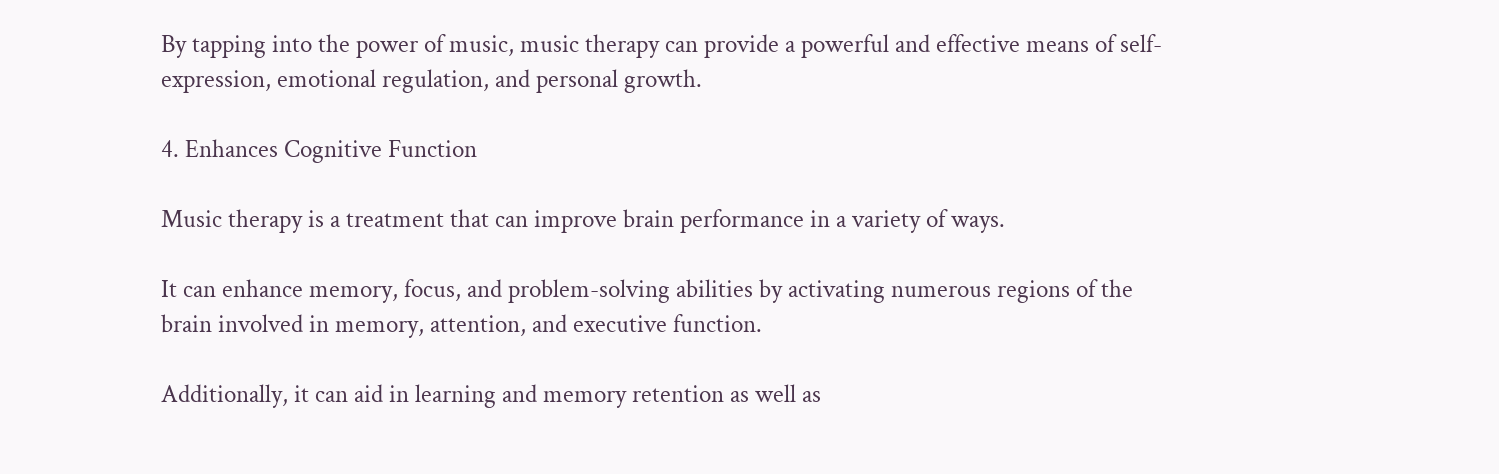By tapping into the power of music, music therapy can provide a powerful and effective means of self-expression, emotional regulation, and personal growth.

4. Enhances Cognitive Function

Music therapy is a treatment that can improve brain performance in a variety of ways.

It can enhance memory, focus, and problem-solving abilities by activating numerous regions of the brain involved in memory, attention, and executive function.

Additionally, it can aid in learning and memory retention as well as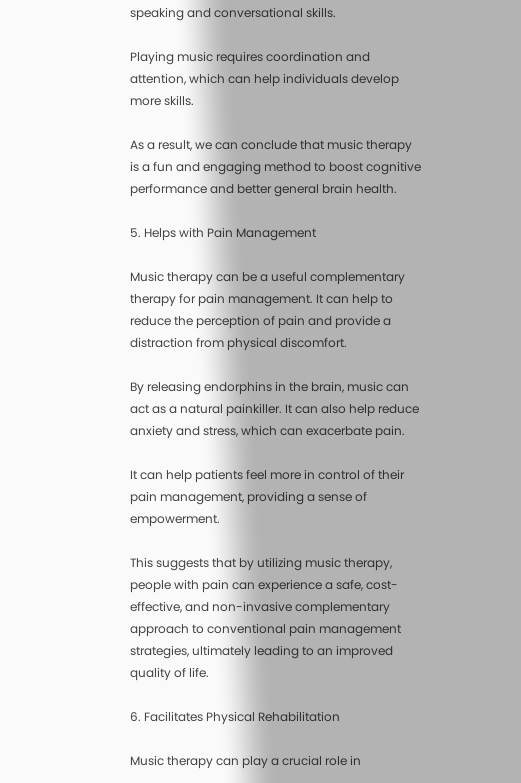speaking and conversational skills.

Playing music requires coordination and attention, which can help individuals develop more skills.

As a result, we can conclude that music therapy is a fun and engaging method to boost cognitive performance and better general brain health.

5. Helps with Pain Management

Music therapy can be a useful complementary therapy for pain management. It can help to reduce the perception of pain and provide a distraction from physical discomfort.

By releasing endorphins in the brain, music can act as a natural painkiller. It can also help reduce anxiety and stress, which can exacerbate pain.

It can help patients feel more in control of their pain management, providing a sense of empowerment.

This suggests that by utilizing music therapy, people with pain can experience a safe, cost-effective, and non-invasive complementary approach to conventional pain management strategies, ultimately leading to an improved quality of life.

6. Facilitates Physical Rehabilitation

Music therapy can play a crucial role in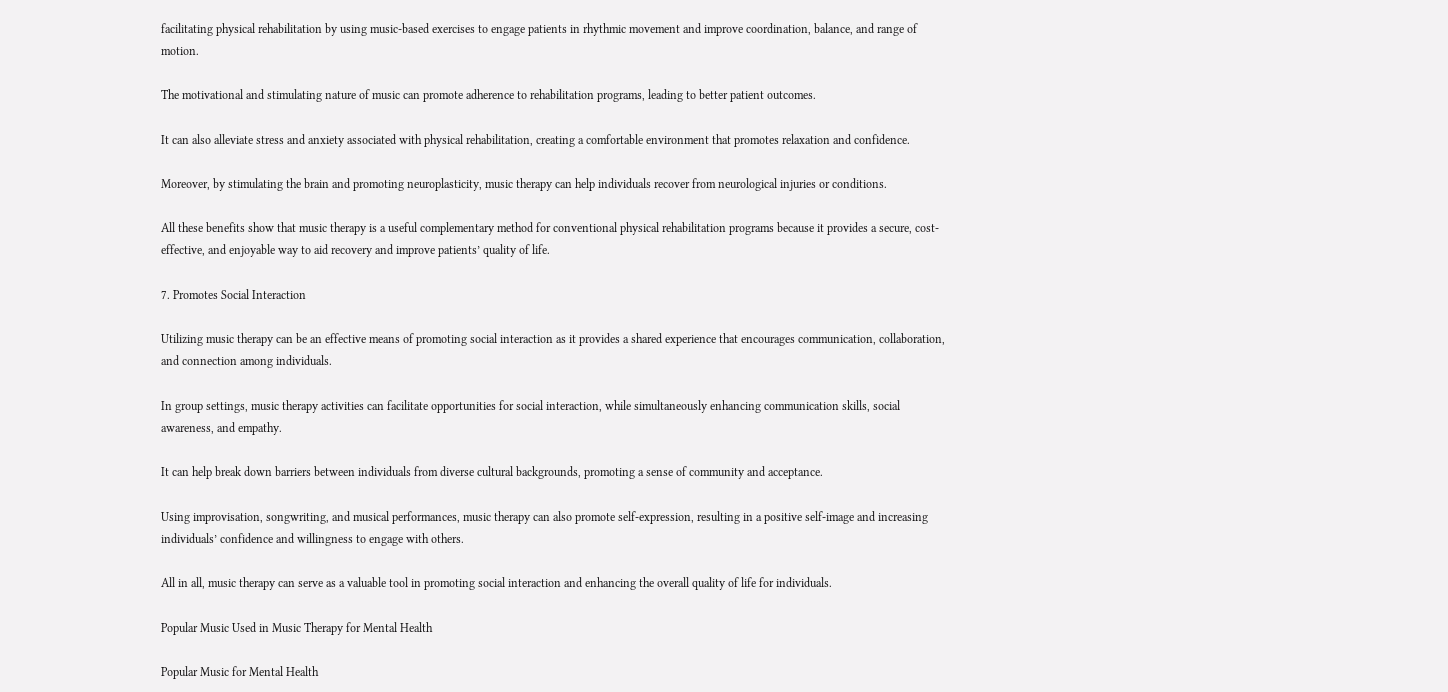facilitating physical rehabilitation by using music-based exercises to engage patients in rhythmic movement and improve coordination, balance, and range of motion.

The motivational and stimulating nature of music can promote adherence to rehabilitation programs, leading to better patient outcomes.

It can also alleviate stress and anxiety associated with physical rehabilitation, creating a comfortable environment that promotes relaxation and confidence.

Moreover, by stimulating the brain and promoting neuroplasticity, music therapy can help individuals recover from neurological injuries or conditions.

All these benefits show that music therapy is a useful complementary method for conventional physical rehabilitation programs because it provides a secure, cost-effective, and enjoyable way to aid recovery and improve patients’ quality of life.

7. Promotes Social Interaction

Utilizing music therapy can be an effective means of promoting social interaction as it provides a shared experience that encourages communication, collaboration, and connection among individuals.

In group settings, music therapy activities can facilitate opportunities for social interaction, while simultaneously enhancing communication skills, social awareness, and empathy.

It can help break down barriers between individuals from diverse cultural backgrounds, promoting a sense of community and acceptance.

Using improvisation, songwriting, and musical performances, music therapy can also promote self-expression, resulting in a positive self-image and increasing individuals’ confidence and willingness to engage with others.

All in all, music therapy can serve as a valuable tool in promoting social interaction and enhancing the overall quality of life for individuals.

Popular Music Used in Music Therapy for Mental Health

Popular Music for Mental Health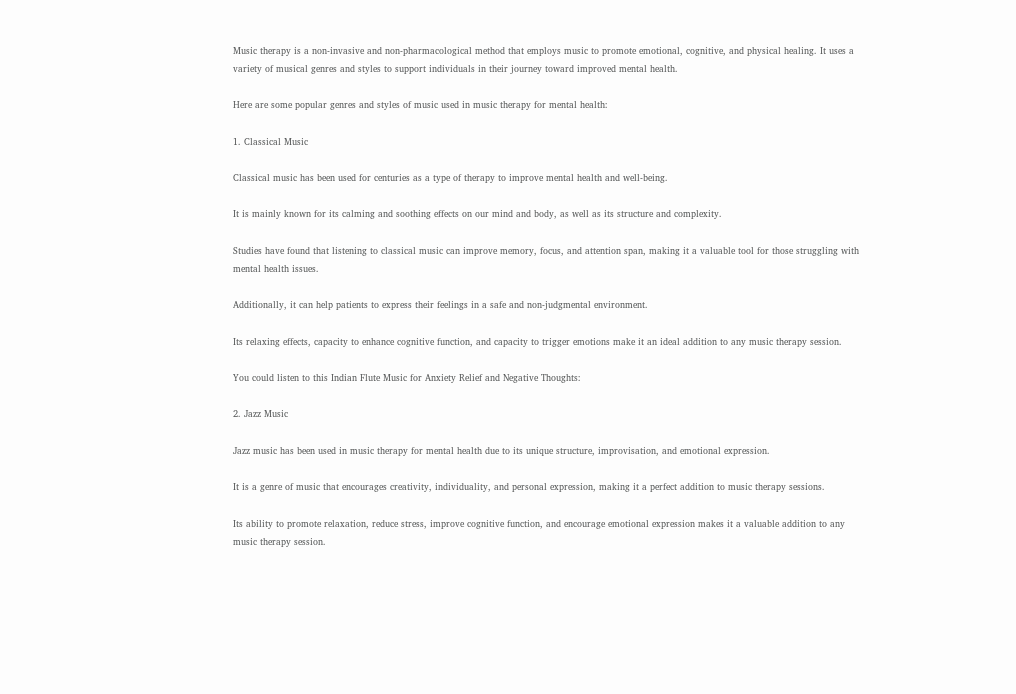Music therapy is a non-invasive and non-pharmacological method that employs music to promote emotional, cognitive, and physical healing. It uses a variety of musical genres and styles to support individuals in their journey toward improved mental health.

Here are some popular genres and styles of music used in music therapy for mental health:

1. Classical Music

Classical music has been used for centuries as a type of therapy to improve mental health and well-being.

It is mainly known for its calming and soothing effects on our mind and body, as well as its structure and complexity.

Studies have found that listening to classical music can improve memory, focus, and attention span, making it a valuable tool for those struggling with mental health issues.

Additionally, it can help patients to express their feelings in a safe and non-judgmental environment.

Its relaxing effects, capacity to enhance cognitive function, and capacity to trigger emotions make it an ideal addition to any music therapy session.

You could listen to this Indian Flute Music for Anxiety Relief and Negative Thoughts:

2. Jazz Music

Jazz music has been used in music therapy for mental health due to its unique structure, improvisation, and emotional expression.

It is a genre of music that encourages creativity, individuality, and personal expression, making it a perfect addition to music therapy sessions.

Its ability to promote relaxation, reduce stress, improve cognitive function, and encourage emotional expression makes it a valuable addition to any music therapy session.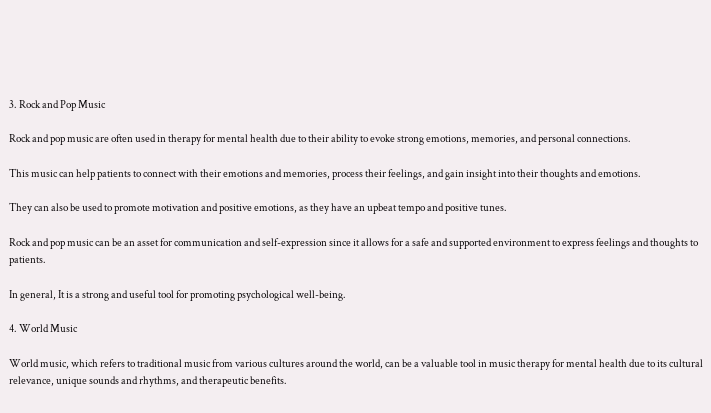3. Rock and Pop Music

Rock and pop music are often used in therapy for mental health due to their ability to evoke strong emotions, memories, and personal connections.

This music can help patients to connect with their emotions and memories, process their feelings, and gain insight into their thoughts and emotions.

They can also be used to promote motivation and positive emotions, as they have an upbeat tempo and positive tunes.

Rock and pop music can be an asset for communication and self-expression since it allows for a safe and supported environment to express feelings and thoughts to patients.

In general, It is a strong and useful tool for promoting psychological well-being.

4. World Music

World music, which refers to traditional music from various cultures around the world, can be a valuable tool in music therapy for mental health due to its cultural relevance, unique sounds and rhythms, and therapeutic benefits.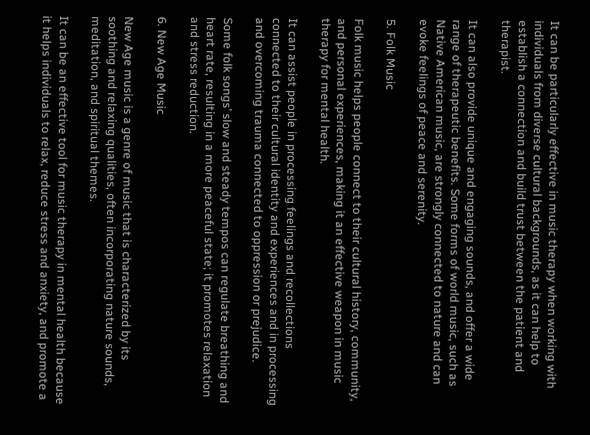It can be particularly effective in music therapy when working with individuals from diverse cultural backgrounds, as it can help to establish a connection and build trust between the patient and therapist.

It can also provide unique and engaging sounds, and offer a wide range of therapeutic benefits. Some forms of world music, such as Native American music, are strongly connected to nature and can evoke feelings of peace and serenity.

5. Folk Music

Folk music helps people connect to their cultural history, community, and personal experiences, making it an effective weapon in music therapy for mental health.

It can assist people in processing feelings and recollections connected to their cultural identity and experiences and in processing and overcoming trauma connected to oppression or prejudice.

Some folk songs’ slow and steady tempos can regulate breathing and heart rate, resulting in a more peaceful state; it promotes relaxation and stress reduction.

6. New Age Music

New Age music is a genre of music that is characterized by its soothing and relaxing qualities, often incorporating nature sounds, meditation, and spiritual themes.

It can be an effective tool for music therapy in mental health because it helps individuals to relax, reduce stress and anxiety, and promote a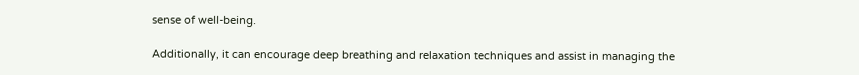sense of well-being.

Additionally, it can encourage deep breathing and relaxation techniques and assist in managing the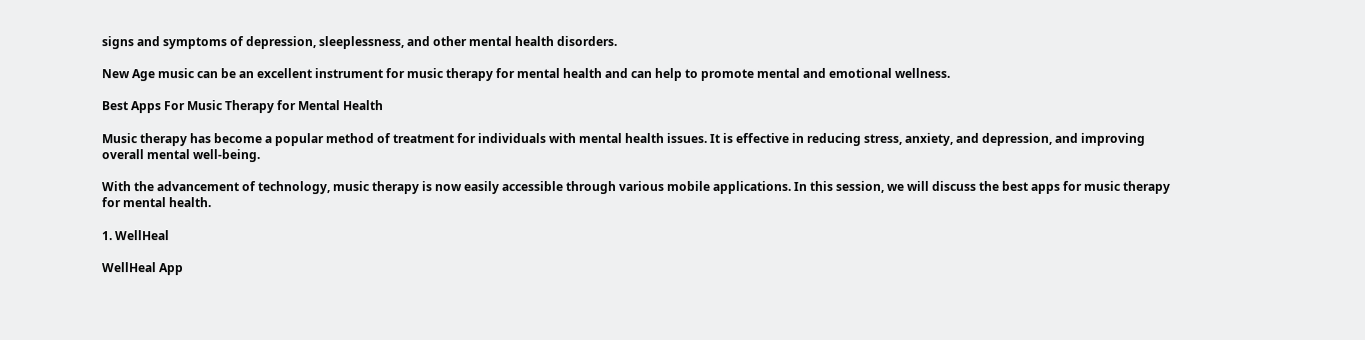signs and symptoms of depression, sleeplessness, and other mental health disorders.

New Age music can be an excellent instrument for music therapy for mental health and can help to promote mental and emotional wellness.

Best Apps For Music Therapy for Mental Health

Music therapy has become a popular method of treatment for individuals with mental health issues. It is effective in reducing stress, anxiety, and depression, and improving overall mental well-being.

With the advancement of technology, music therapy is now easily accessible through various mobile applications. In this session, we will discuss the best apps for music therapy for mental health.

1. WellHeal

WellHeal App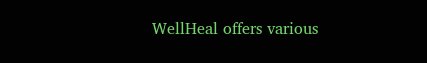WellHeal offers various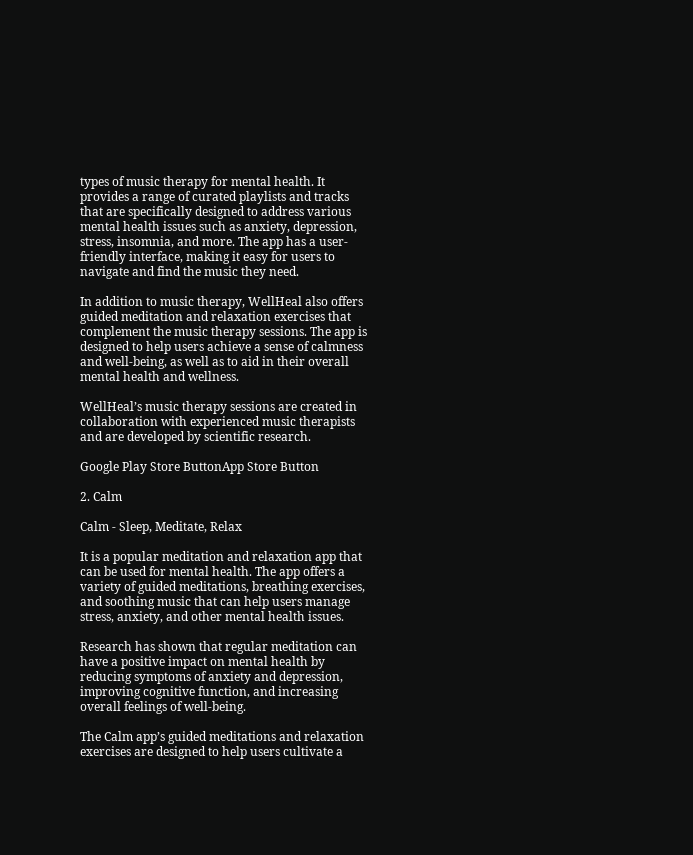types of music therapy for mental health. It provides a range of curated playlists and tracks that are specifically designed to address various mental health issues such as anxiety, depression, stress, insomnia, and more. The app has a user-friendly interface, making it easy for users to navigate and find the music they need.

In addition to music therapy, WellHeal also offers guided meditation and relaxation exercises that complement the music therapy sessions. The app is designed to help users achieve a sense of calmness and well-being, as well as to aid in their overall mental health and wellness.

WellHeal’s music therapy sessions are created in collaboration with experienced music therapists and are developed by scientific research.

Google Play Store ButtonApp Store Button

2. Calm

Calm - Sleep, Meditate, Relax

It is a popular meditation and relaxation app that can be used for mental health. The app offers a variety of guided meditations, breathing exercises, and soothing music that can help users manage stress, anxiety, and other mental health issues.

Research has shown that regular meditation can have a positive impact on mental health by reducing symptoms of anxiety and depression, improving cognitive function, and increasing overall feelings of well-being.

The Calm app’s guided meditations and relaxation exercises are designed to help users cultivate a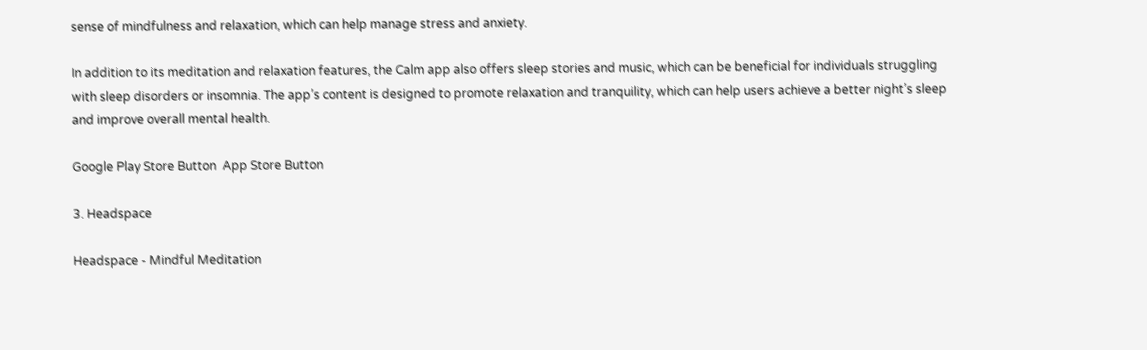sense of mindfulness and relaxation, which can help manage stress and anxiety.

In addition to its meditation and relaxation features, the Calm app also offers sleep stories and music, which can be beneficial for individuals struggling with sleep disorders or insomnia. The app’s content is designed to promote relaxation and tranquility, which can help users achieve a better night’s sleep and improve overall mental health.

Google Play Store Button  App Store Button

3. Headspace

Headspace - Mindful Meditation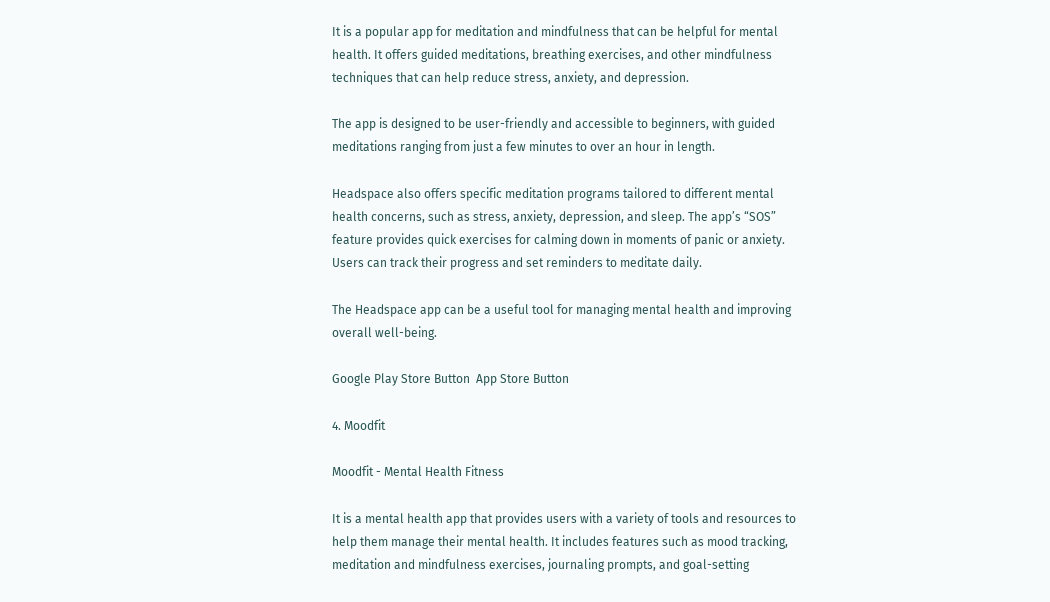It is a popular app for meditation and mindfulness that can be helpful for mental health. It offers guided meditations, breathing exercises, and other mindfulness techniques that can help reduce stress, anxiety, and depression.

The app is designed to be user-friendly and accessible to beginners, with guided meditations ranging from just a few minutes to over an hour in length.

Headspace also offers specific meditation programs tailored to different mental health concerns, such as stress, anxiety, depression, and sleep. The app’s “SOS” feature provides quick exercises for calming down in moments of panic or anxiety. Users can track their progress and set reminders to meditate daily.

The Headspace app can be a useful tool for managing mental health and improving overall well-being.

Google Play Store Button  App Store Button

4. Moodfit

Moodfit - Mental Health Fitness

It is a mental health app that provides users with a variety of tools and resources to help them manage their mental health. It includes features such as mood tracking, meditation and mindfulness exercises, journaling prompts, and goal-setting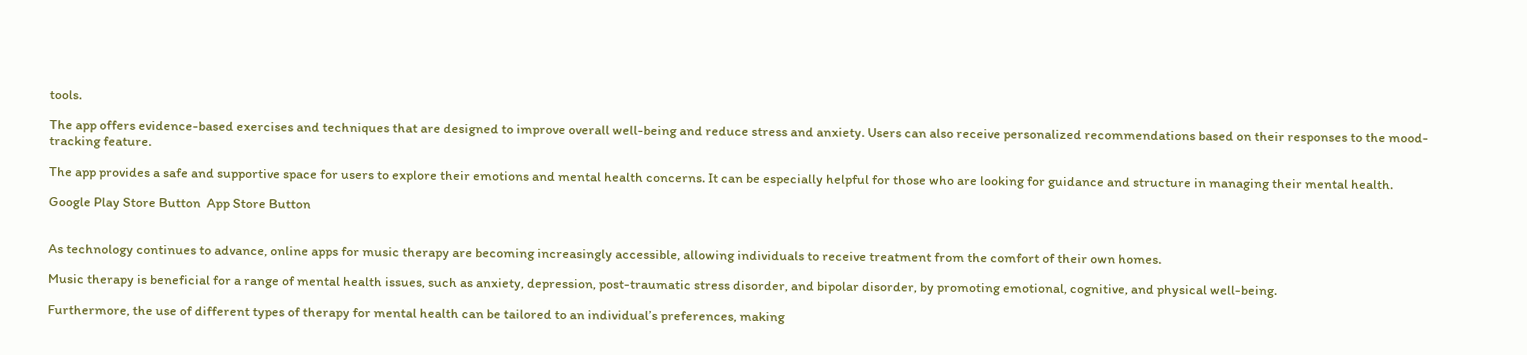tools.

The app offers evidence-based exercises and techniques that are designed to improve overall well-being and reduce stress and anxiety. Users can also receive personalized recommendations based on their responses to the mood-tracking feature.

The app provides a safe and supportive space for users to explore their emotions and mental health concerns. It can be especially helpful for those who are looking for guidance and structure in managing their mental health.

Google Play Store Button  App Store Button


As technology continues to advance, online apps for music therapy are becoming increasingly accessible, allowing individuals to receive treatment from the comfort of their own homes.

Music therapy is beneficial for a range of mental health issues, such as anxiety, depression, post-traumatic stress disorder, and bipolar disorder, by promoting emotional, cognitive, and physical well-being.

Furthermore, the use of different types of therapy for mental health can be tailored to an individual’s preferences, making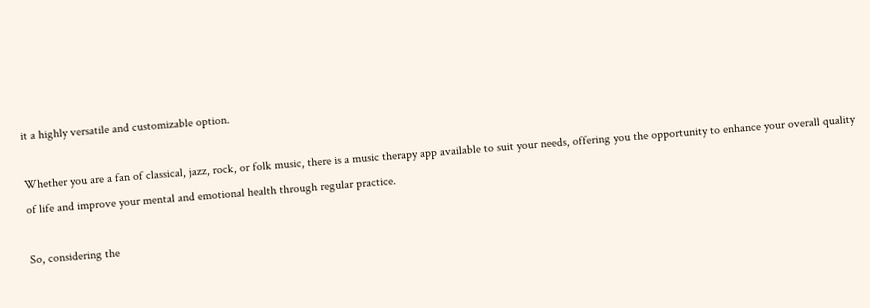it a highly versatile and customizable option.

Whether you are a fan of classical, jazz, rock, or folk music, there is a music therapy app available to suit your needs, offering you the opportunity to enhance your overall quality of life and improve your mental and emotional health through regular practice.

So, considering the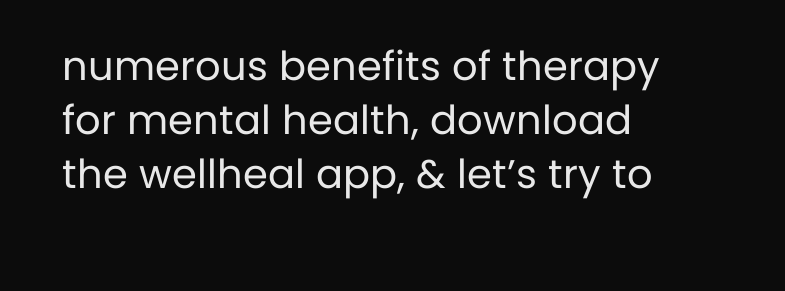numerous benefits of therapy for mental health, download the wellheal app, & let’s try to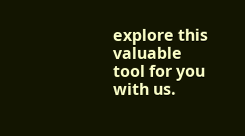explore this valuable tool for you with us.